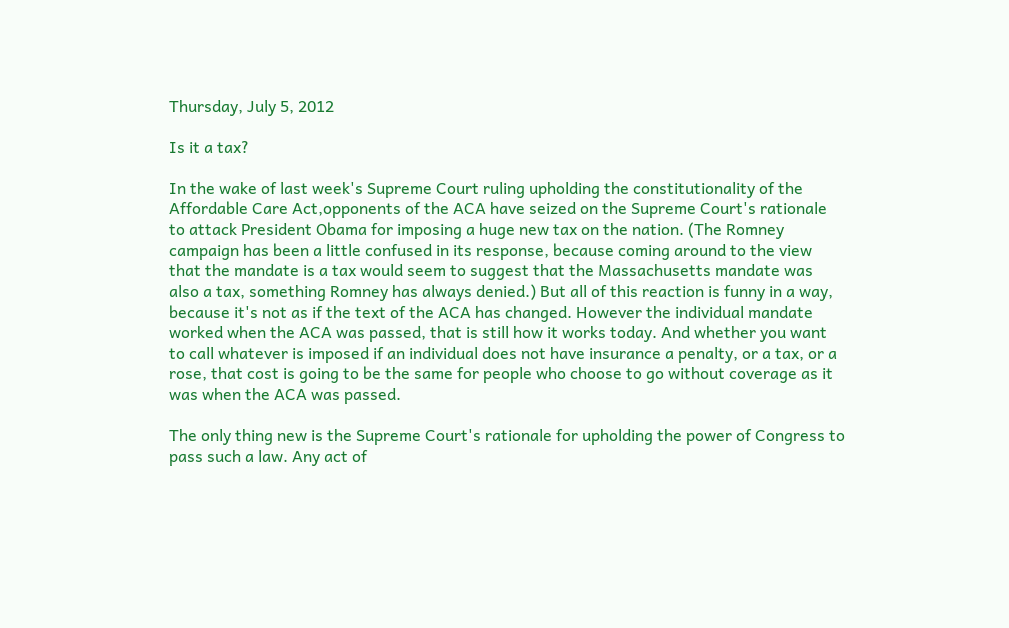Thursday, July 5, 2012

Is it a tax?

In the wake of last week's Supreme Court ruling upholding the constitutionality of the Affordable Care Act,opponents of the ACA have seized on the Supreme Court's rationale to attack President Obama for imposing a huge new tax on the nation. (The Romney campaign has been a little confused in its response, because coming around to the view that the mandate is a tax would seem to suggest that the Massachusetts mandate was also a tax, something Romney has always denied.) But all of this reaction is funny in a way, because it's not as if the text of the ACA has changed. However the individual mandate worked when the ACA was passed, that is still how it works today. And whether you want to call whatever is imposed if an individual does not have insurance a penalty, or a tax, or a rose, that cost is going to be the same for people who choose to go without coverage as it was when the ACA was passed.

The only thing new is the Supreme Court's rationale for upholding the power of Congress to pass such a law. Any act of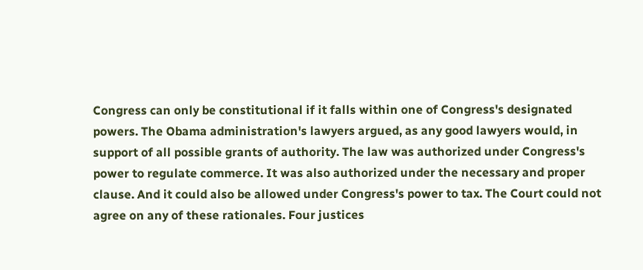Congress can only be constitutional if it falls within one of Congress's designated powers. The Obama administration's lawyers argued, as any good lawyers would, in support of all possible grants of authority. The law was authorized under Congress's power to regulate commerce. It was also authorized under the necessary and proper clause. And it could also be allowed under Congress's power to tax. The Court could not agree on any of these rationales. Four justices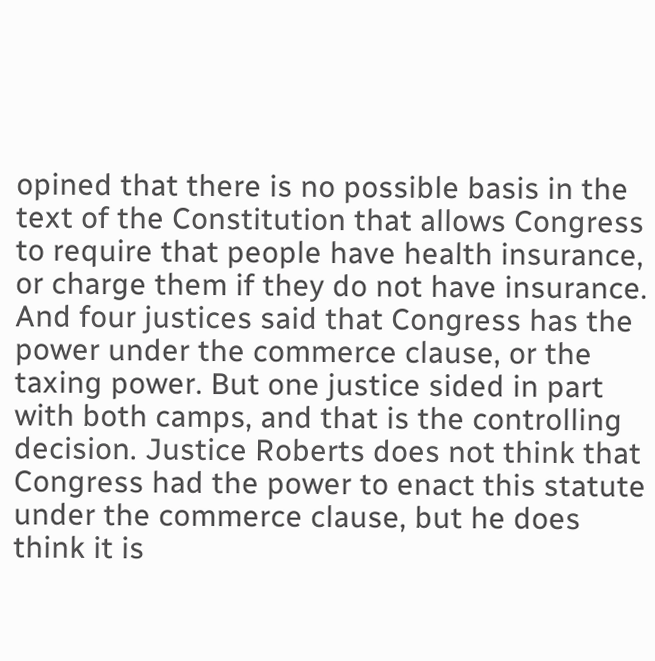opined that there is no possible basis in the text of the Constitution that allows Congress to require that people have health insurance, or charge them if they do not have insurance. And four justices said that Congress has the power under the commerce clause, or the taxing power. But one justice sided in part with both camps, and that is the controlling decision. Justice Roberts does not think that Congress had the power to enact this statute under the commerce clause, but he does think it is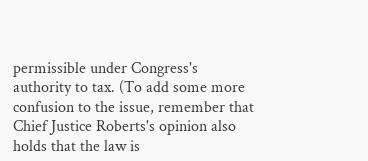permissible under Congress's authority to tax. (To add some more confusion to the issue, remember that Chief Justice Roberts's opinion also holds that the law is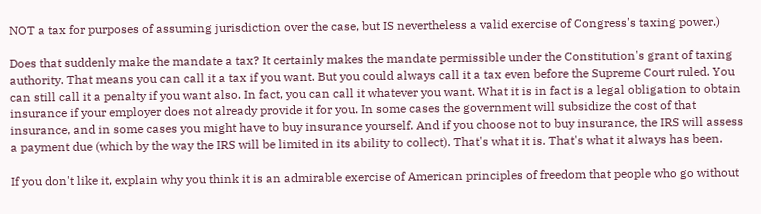NOT a tax for purposes of assuming jurisdiction over the case, but IS nevertheless a valid exercise of Congress's taxing power.)

Does that suddenly make the mandate a tax? It certainly makes the mandate permissible under the Constitution's grant of taxing authority. That means you can call it a tax if you want. But you could always call it a tax even before the Supreme Court ruled. You can still call it a penalty if you want also. In fact, you can call it whatever you want. What it is in fact is a legal obligation to obtain insurance if your employer does not already provide it for you. In some cases the government will subsidize the cost of that insurance, and in some cases you might have to buy insurance yourself. And if you choose not to buy insurance, the IRS will assess a payment due (which by the way the IRS will be limited in its ability to collect). That's what it is. That's what it always has been.

If you don't like it, explain why you think it is an admirable exercise of American principles of freedom that people who go without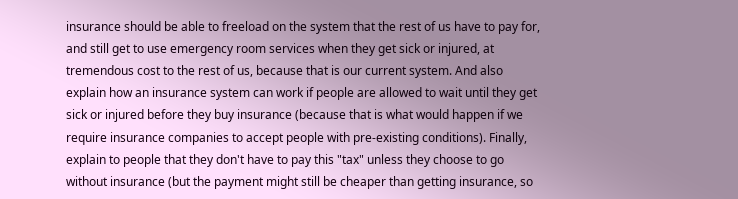insurance should be able to freeload on the system that the rest of us have to pay for, and still get to use emergency room services when they get sick or injured, at tremendous cost to the rest of us, because that is our current system. And also explain how an insurance system can work if people are allowed to wait until they get sick or injured before they buy insurance (because that is what would happen if we require insurance companies to accept people with pre-existing conditions). Finally, explain to people that they don't have to pay this "tax" unless they choose to go without insurance (but the payment might still be cheaper than getting insurance, so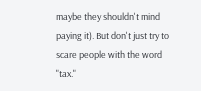maybe they shouldn't mind paying it). But don't just try to scare people with the word "tax."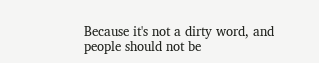Because it's not a dirty word, and people should not be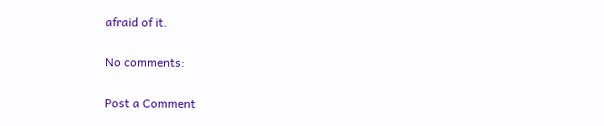afraid of it.

No comments:

Post a Comment